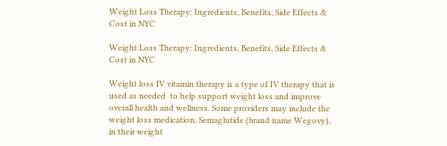Weight Loss Therapy: Ingredients, Benefits, Side Effects & Cost in NYC

Weight Loss Therapy: Ingredients, Benefits, Side Effects & Cost in NYC

Weight loss IV vitamin therapy is a type of IV therapy that is used as needed  to help support weight loss and improve overall health and wellness. Some providers may include the weight loss medication, Semaglutide (brand name Wegovy), in their weight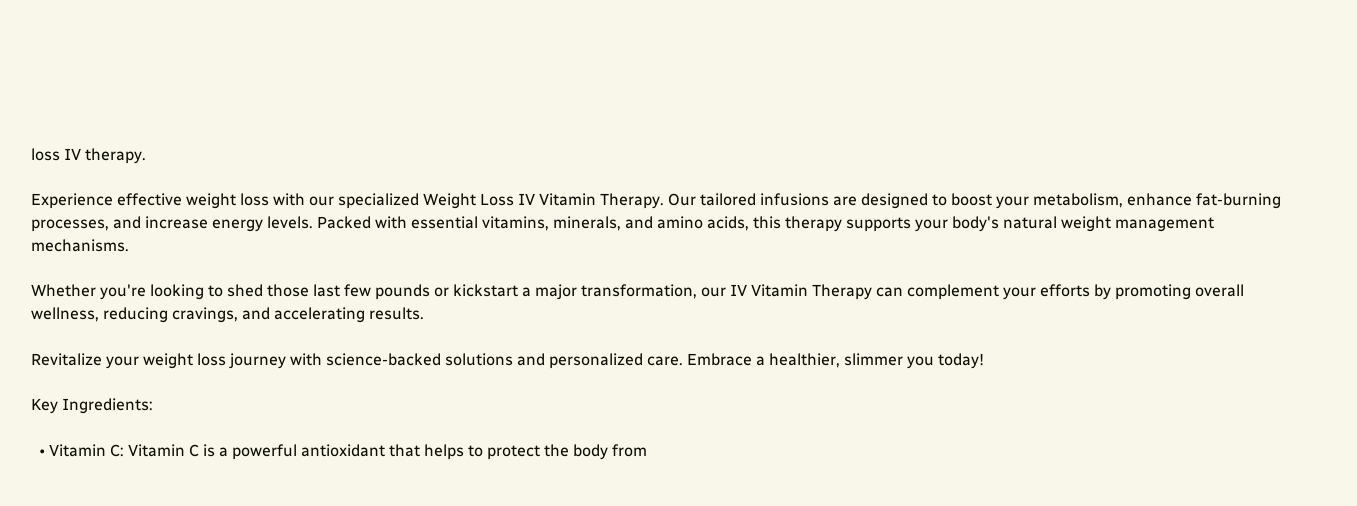loss IV therapy.

Experience effective weight loss with our specialized Weight Loss IV Vitamin Therapy. Our tailored infusions are designed to boost your metabolism, enhance fat-burning processes, and increase energy levels. Packed with essential vitamins, minerals, and amino acids, this therapy supports your body's natural weight management mechanisms.

Whether you're looking to shed those last few pounds or kickstart a major transformation, our IV Vitamin Therapy can complement your efforts by promoting overall wellness, reducing cravings, and accelerating results.

Revitalize your weight loss journey with science-backed solutions and personalized care. Embrace a healthier, slimmer you today!

Key Ingredients:

  • Vitamin C: Vitamin C is a powerful antioxidant that helps to protect the body from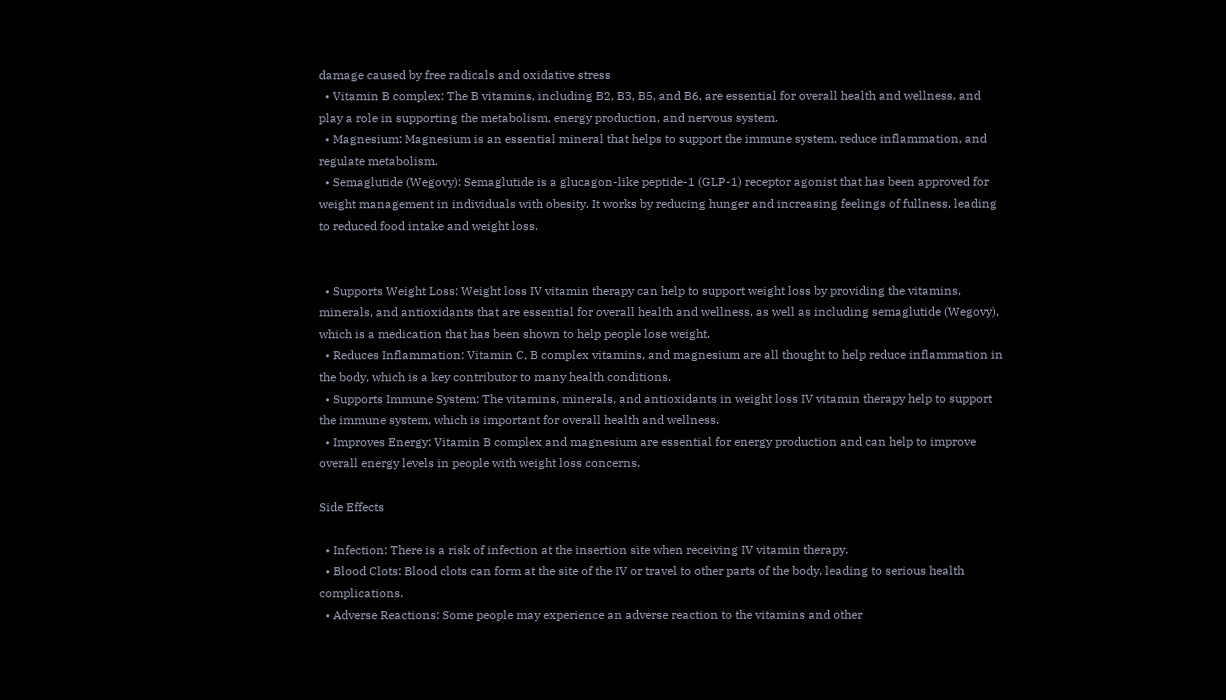damage caused by free radicals and oxidative stress
  • Vitamin B complex: The B vitamins, including B2, B3, B5, and B6, are essential for overall health and wellness, and play a role in supporting the metabolism, energy production, and nervous system.
  • Magnesium: Magnesium is an essential mineral that helps to support the immune system, reduce inflammation, and regulate metabolism.
  • Semaglutide (Wegovy): Semaglutide is a glucagon-like peptide-1 (GLP-1) receptor agonist that has been approved for weight management in individuals with obesity. It works by reducing hunger and increasing feelings of fullness, leading to reduced food intake and weight loss.


  • Supports Weight Loss: Weight loss IV vitamin therapy can help to support weight loss by providing the vitamins, minerals, and antioxidants that are essential for overall health and wellness, as well as including semaglutide (Wegovy), which is a medication that has been shown to help people lose weight.
  • Reduces Inflammation: Vitamin C, B complex vitamins, and magnesium are all thought to help reduce inflammation in the body, which is a key contributor to many health conditions.
  • Supports Immune System: The vitamins, minerals, and antioxidants in weight loss IV vitamin therapy help to support the immune system, which is important for overall health and wellness.
  • Improves Energy: Vitamin B complex and magnesium are essential for energy production and can help to improve overall energy levels in people with weight loss concerns.

Side Effects

  • Infection: There is a risk of infection at the insertion site when receiving IV vitamin therapy.
  • Blood Clots: Blood clots can form at the site of the IV or travel to other parts of the body, leading to serious health complications.
  • Adverse Reactions: Some people may experience an adverse reaction to the vitamins and other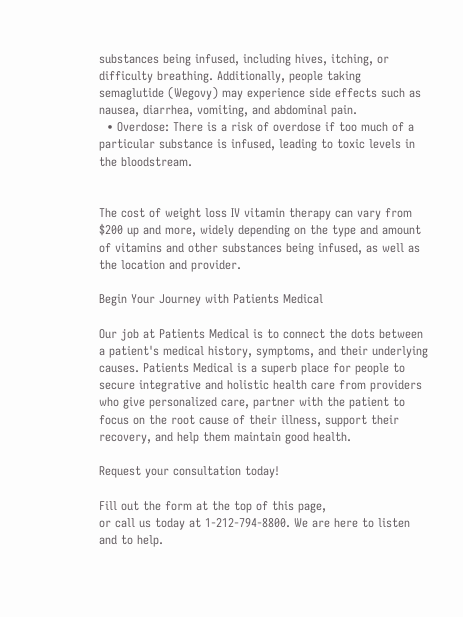substances being infused, including hives, itching, or difficulty breathing. Additionally, people taking semaglutide (Wegovy) may experience side effects such as nausea, diarrhea, vomiting, and abdominal pain.
  • Overdose: There is a risk of overdose if too much of a particular substance is infused, leading to toxic levels in the bloodstream.


The cost of weight loss IV vitamin therapy can vary from $200 up and more, widely depending on the type and amount of vitamins and other substances being infused, as well as the location and provider.

Begin Your Journey with Patients Medical

Our job at Patients Medical is to connect the dots between a patient's medical history, symptoms, and their underlying causes. Patients Medical is a superb place for people to secure integrative and holistic health care from providers who give personalized care, partner with the patient to focus on the root cause of their illness, support their recovery, and help them maintain good health.

Request your consultation today!

Fill out the form at the top of this page,
or call us today at 1-212-794-8800. We are here to listen and to help.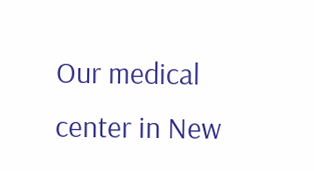Our medical center in New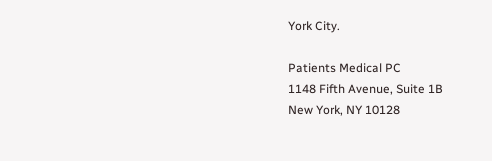York City.

Patients Medical PC
1148 Fifth Avenue, Suite 1B
New York, NY 10128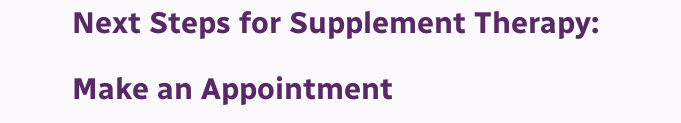Next Steps for Supplement Therapy:

Make an Appointment